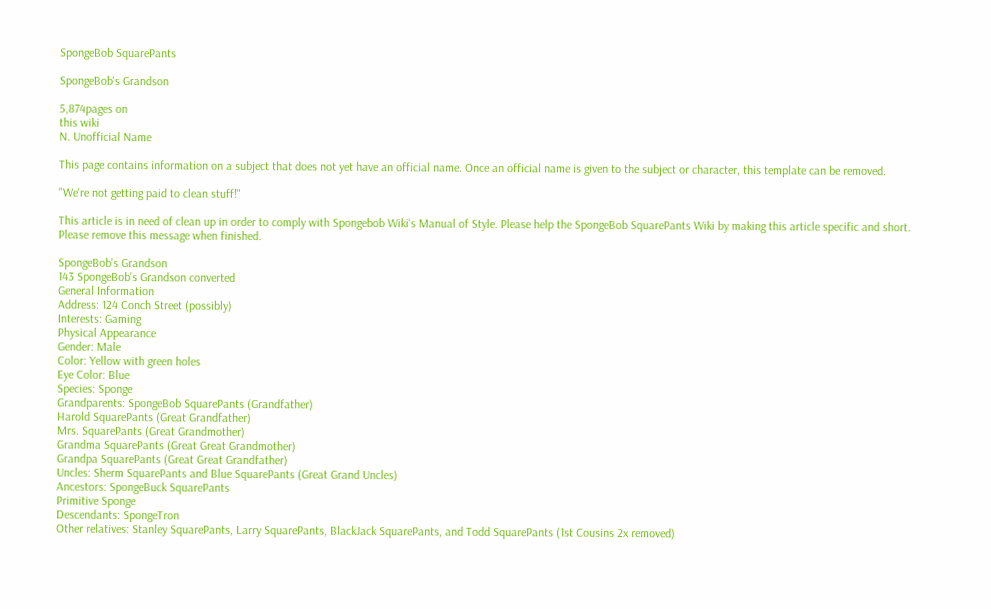SpongeBob SquarePants

SpongeBob's Grandson

5,874pages on
this wiki
N. Unofficial Name

This page contains information on a subject that does not yet have an official name. Once an official name is given to the subject or character, this template can be removed.

"We're not getting paid to clean stuff!"

This article is in need of clean up in order to comply with Spongebob Wiki's Manual of Style. Please help the SpongeBob SquarePants Wiki by making this article specific and short.
Please remove this message when finished.

SpongeBob's Grandson
143 SpongeBob's Grandson converted
General Information
Address: 124 Conch Street (possibly)
Interests: Gaming
Physical Appearance
Gender: Male
Color: Yellow with green holes
Eye Color: Blue
Species: Sponge
Grandparents: SpongeBob SquarePants (Grandfather)
Harold SquarePants (Great Grandfather)
Mrs. SquarePants (Great Grandmother)
Grandma SquarePants (Great Great Grandmother)
Grandpa SquarePants (Great Great Grandfather)
Uncles: Sherm SquarePants and Blue SquarePants (Great Grand Uncles)
Ancestors: SpongeBuck SquarePants
Primitive Sponge
Descendants: SpongeTron
Other relatives: Stanley SquarePants, Larry SquarePants, BlackJack SquarePants, and Todd SquarePants (1st Cousins 2x removed)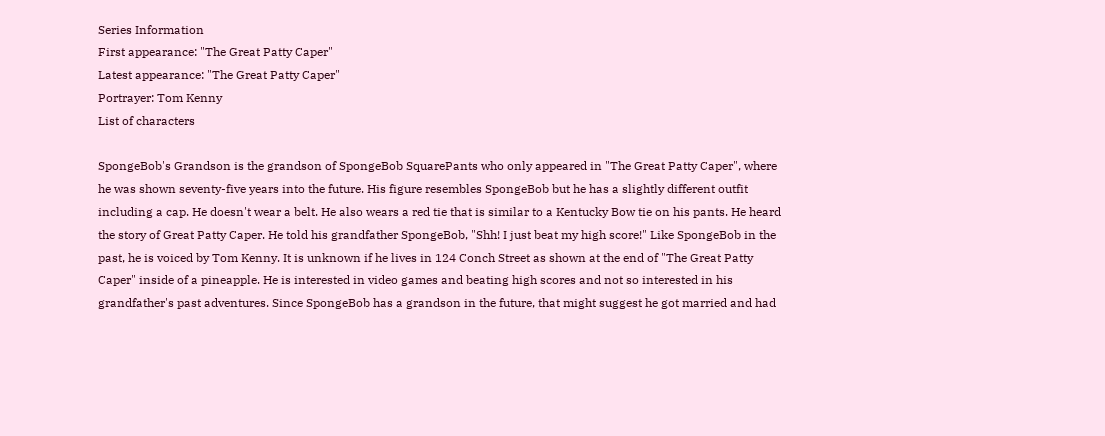Series Information
First appearance: "The Great Patty Caper"
Latest appearance: "The Great Patty Caper"
Portrayer: Tom Kenny
List of characters

SpongeBob's Grandson is the grandson of SpongeBob SquarePants who only appeared in "The Great Patty Caper", where he was shown seventy-five years into the future. His figure resembles SpongeBob but he has a slightly different outfit including a cap. He doesn't wear a belt. He also wears a red tie that is similar to a Kentucky Bow tie on his pants. He heard the story of Great Patty Caper. He told his grandfather SpongeBob, "Shh! I just beat my high score!" Like SpongeBob in the past, he is voiced by Tom Kenny. It is unknown if he lives in 124 Conch Street as shown at the end of "The Great Patty Caper" inside of a pineapple. He is interested in video games and beating high scores and not so interested in his grandfather's past adventures. Since SpongeBob has a grandson in the future, that might suggest he got married and had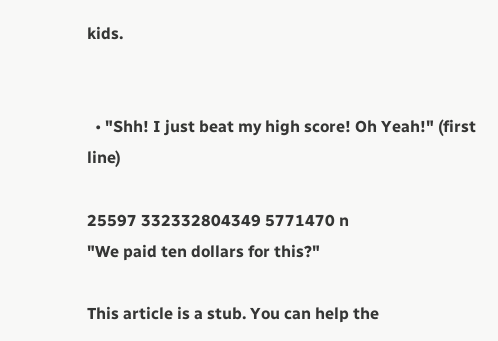kids.


  • "Shh! I just beat my high score! Oh Yeah!" (first line)

25597 332332804349 5771470 n
"We paid ten dollars for this?"

This article is a stub. You can help the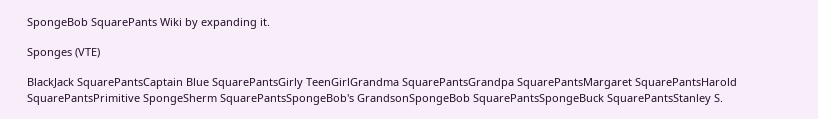SpongeBob SquarePants Wiki by expanding it.

Sponges (VTE)

BlackJack SquarePantsCaptain Blue SquarePantsGirly TeenGirlGrandma SquarePantsGrandpa SquarePantsMargaret SquarePantsHarold SquarePantsPrimitive SpongeSherm SquarePantsSpongeBob's GrandsonSpongeBob SquarePantsSpongeBuck SquarePantsStanley S.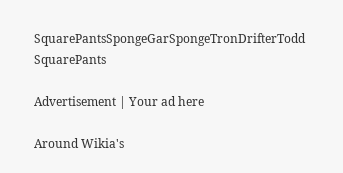SquarePantsSpongeGarSpongeTronDrifterTodd SquarePants

Advertisement | Your ad here

Around Wikia's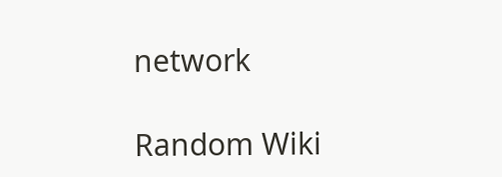network

Random Wiki